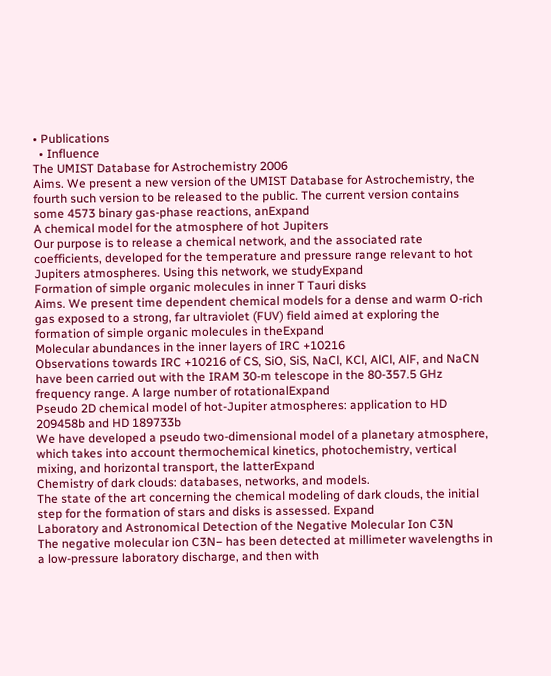• Publications
  • Influence
The UMIST Database for Astrochemistry 2006
Aims. We present a new version of the UMIST Database for Astrochemistry, the fourth such version to be released to the public. The current version contains some 4573 binary gas-phase reactions, anExpand
A chemical model for the atmosphere of hot Jupiters
Our purpose is to release a chemical network, and the associated rate coefficients, developed for the temperature and pressure range relevant to hot Jupiters atmospheres. Using this network, we studyExpand
Formation of simple organic molecules in inner T Tauri disks
Aims. We present time dependent chemical models for a dense and warm O-rich gas exposed to a strong, far ultraviolet (FUV) field aimed at exploring the formation of simple organic molecules in theExpand
Molecular abundances in the inner layers of IRC +10216
Observations towards IRC +10216 of CS, SiO, SiS, NaCl, KCl, AlCl, AlF, and NaCN have been carried out with the IRAM 30-m telescope in the 80-357.5 GHz frequency range. A large number of rotationalExpand
Pseudo 2D chemical model of hot-Jupiter atmospheres: application to HD 209458b and HD 189733b
We have developed a pseudo two-dimensional model of a planetary atmosphere, which takes into account thermochemical kinetics, photochemistry, vertical mixing, and horizontal transport, the latterExpand
Chemistry of dark clouds: databases, networks, and models.
The state of the art concerning the chemical modeling of dark clouds, the initial step for the formation of stars and disks is assessed. Expand
Laboratory and Astronomical Detection of the Negative Molecular Ion C3N
The negative molecular ion C3N− has been detected at millimeter wavelengths in a low-pressure laboratory discharge, and then with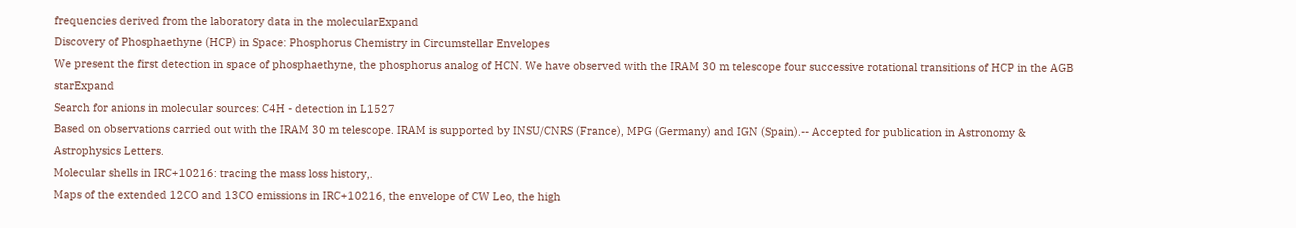frequencies derived from the laboratory data in the molecularExpand
Discovery of Phosphaethyne (HCP) in Space: Phosphorus Chemistry in Circumstellar Envelopes
We present the first detection in space of phosphaethyne, the phosphorus analog of HCN. We have observed with the IRAM 30 m telescope four successive rotational transitions of HCP in the AGB starExpand
Search for anions in molecular sources: C4H - detection in L1527
Based on observations carried out with the IRAM 30 m telescope. IRAM is supported by INSU/CNRS (France), MPG (Germany) and IGN (Spain).-- Accepted for publication in Astronomy & Astrophysics Letters.
Molecular shells in IRC+10216: tracing the mass loss history,.
Maps of the extended 12CO and 13CO emissions in IRC+10216, the envelope of CW Leo, the high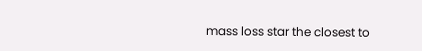mass loss star the closest to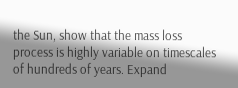the Sun, show that the mass loss process is highly variable on timescales of hundreds of years. Expand